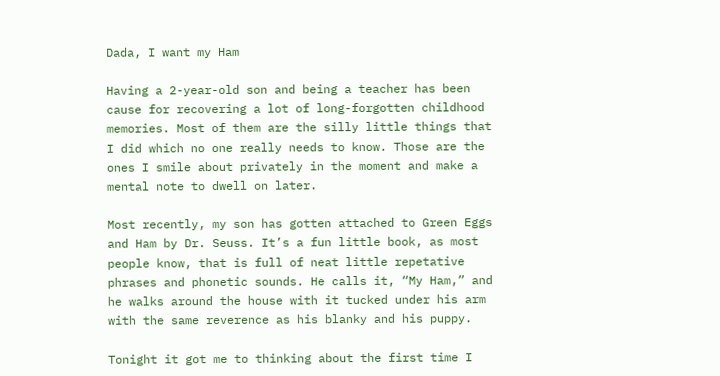Dada, I want my Ham

Having a 2-year-old son and being a teacher has been cause for recovering a lot of long-forgotten childhood memories. Most of them are the silly little things that I did which no one really needs to know. Those are the ones I smile about privately in the moment and make a mental note to dwell on later.

Most recently, my son has gotten attached to Green Eggs and Ham by Dr. Seuss. It’s a fun little book, as most people know, that is full of neat little repetative phrases and phonetic sounds. He calls it, “My Ham,” and he walks around the house with it tucked under his arm with the same reverence as his blanky and his puppy.

Tonight it got me to thinking about the first time I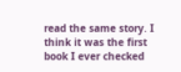read the same story. I think it was the first book I ever checked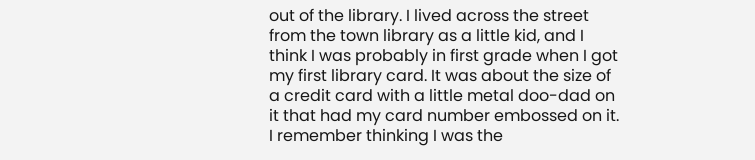out of the library. I lived across the street from the town library as a little kid, and I think I was probably in first grade when I got my first library card. It was about the size of a credit card with a little metal doo-dad on it that had my card number embossed on it. I remember thinking I was the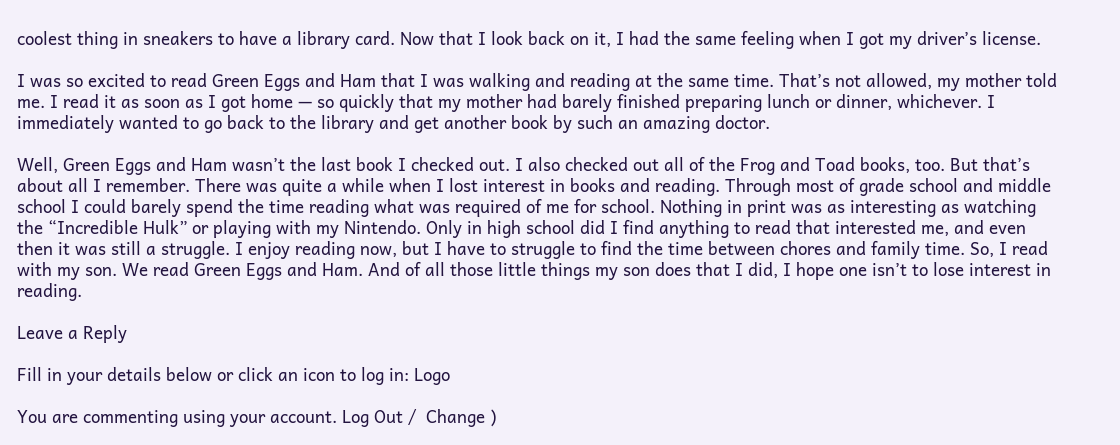coolest thing in sneakers to have a library card. Now that I look back on it, I had the same feeling when I got my driver’s license.

I was so excited to read Green Eggs and Ham that I was walking and reading at the same time. That’s not allowed, my mother told me. I read it as soon as I got home — so quickly that my mother had barely finished preparing lunch or dinner, whichever. I immediately wanted to go back to the library and get another book by such an amazing doctor.

Well, Green Eggs and Ham wasn’t the last book I checked out. I also checked out all of the Frog and Toad books, too. But that’s about all I remember. There was quite a while when I lost interest in books and reading. Through most of grade school and middle school I could barely spend the time reading what was required of me for school. Nothing in print was as interesting as watching the “Incredible Hulk” or playing with my Nintendo. Only in high school did I find anything to read that interested me, and even then it was still a struggle. I enjoy reading now, but I have to struggle to find the time between chores and family time. So, I read with my son. We read Green Eggs and Ham. And of all those little things my son does that I did, I hope one isn’t to lose interest in reading.

Leave a Reply

Fill in your details below or click an icon to log in: Logo

You are commenting using your account. Log Out /  Change )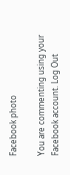Facebook photo

You are commenting using your Facebook account. Log Out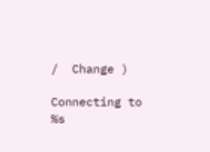/  Change )

Connecting to %s